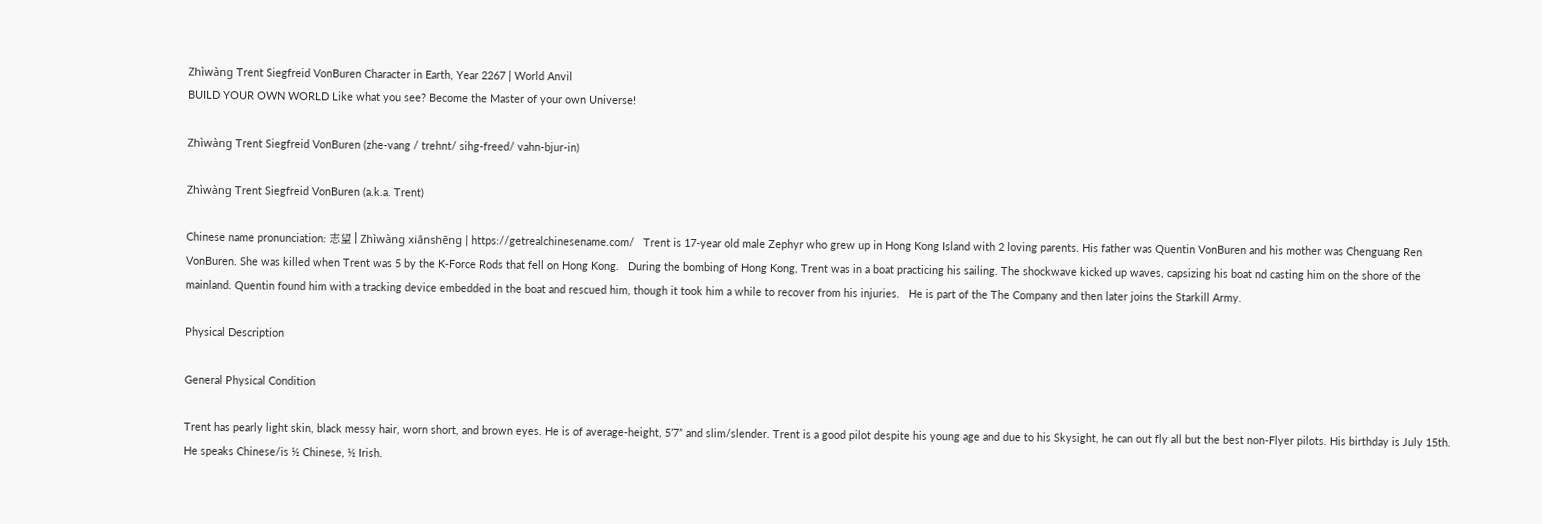Zhìwàng Trent Siegfreid VonBuren Character in Earth, Year 2267 | World Anvil
BUILD YOUR OWN WORLD Like what you see? Become the Master of your own Universe!

Zhìwàng Trent Siegfreid VonBuren (zhe-vang / trehnt/ sihg-freed/ vahn-bjur-in)

Zhìwàng Trent Siegfreid VonBuren (a.k.a. Trent)

Chinese name pronunciation: 志望 | Zhìwàng xiānshēng | https://getrealchinesename.com/   Trent is 17-year old male Zephyr who grew up in Hong Kong Island with 2 loving parents. His father was Quentin VonBuren and his mother was Chenguang Ren VonBuren. She was killed when Trent was 5 by the K-Force Rods that fell on Hong Kong.   During the bombing of Hong Kong, Trent was in a boat practicing his sailing. The shockwave kicked up waves, capsizing his boat nd casting him on the shore of the mainland. Quentin found him with a tracking device embedded in the boat and rescued him, though it took him a while to recover from his injuries.   He is part of the The Company and then later joins the Starkill Army.

Physical Description

General Physical Condition

Trent has pearly light skin, black messy hair, worn short, and brown eyes. He is of average-height, 5’7” and slim/slender. Trent is a good pilot despite his young age and due to his Skysight, he can out fly all but the best non-Flyer pilots. His birthday is July 15th. He speaks Chinese/is ½ Chinese, ½ Irish.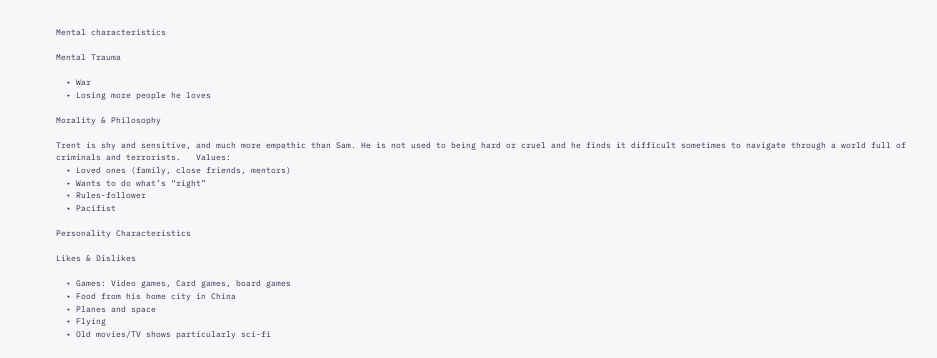Mental characteristics

Mental Trauma

  • War
  • Losing more people he loves

Morality & Philosophy

Trent is shy and sensitive, and much more empathic than Sam. He is not used to being hard or cruel and he finds it difficult sometimes to navigate through a world full of criminals and terrorists.   Values:
  • Loved ones (family, close friends, mentors)
  • Wants to do what’s “right”
  • Rules-follower
  • Pacifist

Personality Characteristics

Likes & Dislikes

  • Games: Video games, Card games, board games
  • Food from his home city in China
  • Planes and space
  • Flying
  • Old movies/TV shows particularly sci-fi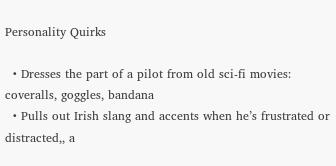Personality Quirks

  • Dresses the part of a pilot from old sci-fi movies: coveralls, goggles, bandana
  • Pulls out Irish slang and accents when he’s frustrated or distracted,, a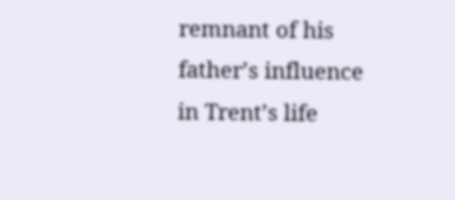remnant of his father’s influence in Trent’s life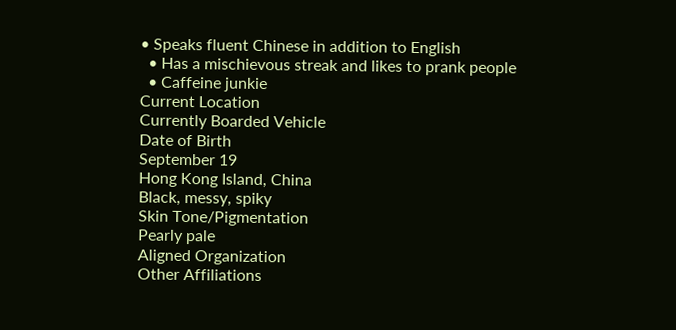• Speaks fluent Chinese in addition to English
  • Has a mischievous streak and likes to prank people
  • Caffeine junkie
Current Location
Currently Boarded Vehicle
Date of Birth
September 19
Hong Kong Island, China
Black, messy, spiky
Skin Tone/Pigmentation
Pearly pale
Aligned Organization
Other Affiliations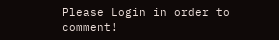Please Login in order to comment!